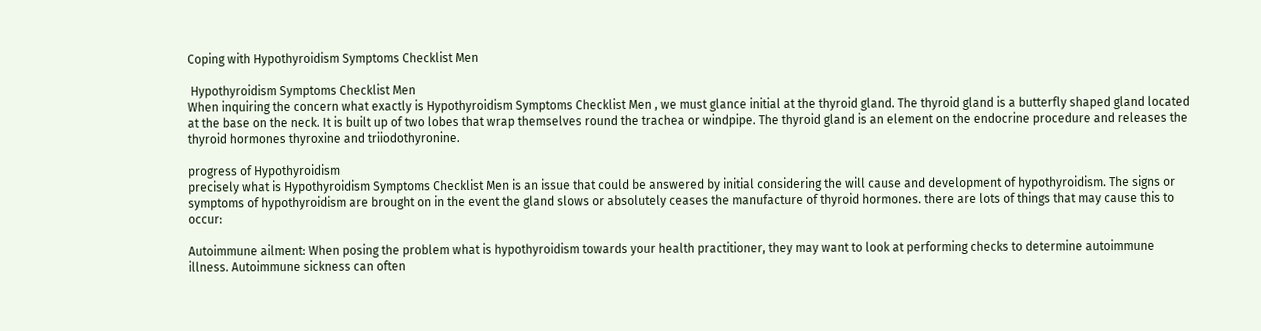Coping with Hypothyroidism Symptoms Checklist Men

 Hypothyroidism Symptoms Checklist Men
When inquiring the concern what exactly is Hypothyroidism Symptoms Checklist Men , we must glance initial at the thyroid gland. The thyroid gland is a butterfly shaped gland located at the base on the neck. It is built up of two lobes that wrap themselves round the trachea or windpipe. The thyroid gland is an element on the endocrine procedure and releases the thyroid hormones thyroxine and triiodothyronine.

progress of Hypothyroidism
precisely what is Hypothyroidism Symptoms Checklist Men is an issue that could be answered by initial considering the will cause and development of hypothyroidism. The signs or symptoms of hypothyroidism are brought on in the event the gland slows or absolutely ceases the manufacture of thyroid hormones. there are lots of things that may cause this to occur:

Autoimmune ailment: When posing the problem what is hypothyroidism towards your health practitioner, they may want to look at performing checks to determine autoimmune illness. Autoimmune sickness can often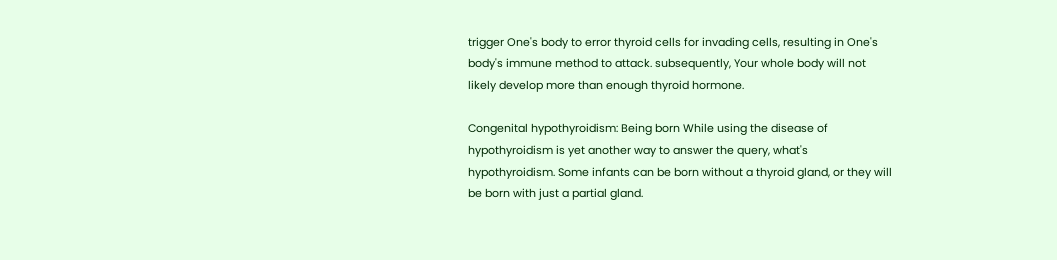trigger One's body to error thyroid cells for invading cells, resulting in One's body's immune method to attack. subsequently, Your whole body will not likely develop more than enough thyroid hormone.

Congenital hypothyroidism: Being born While using the disease of hypothyroidism is yet another way to answer the query, what's hypothyroidism. Some infants can be born without a thyroid gland, or they will be born with just a partial gland.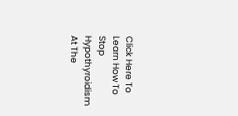Click Here To Learn How To Stop Hypothyroidism At The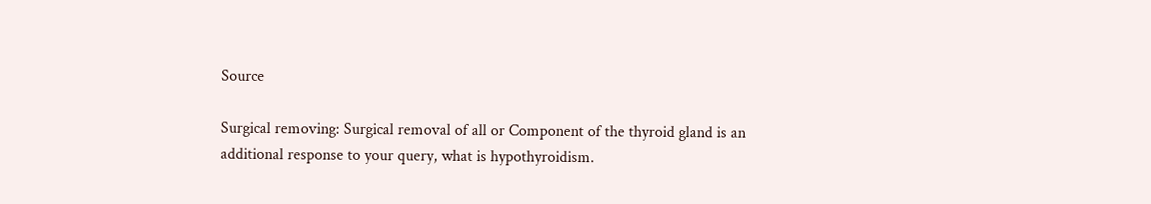Source

Surgical removing: Surgical removal of all or Component of the thyroid gland is an additional response to your query, what is hypothyroidism.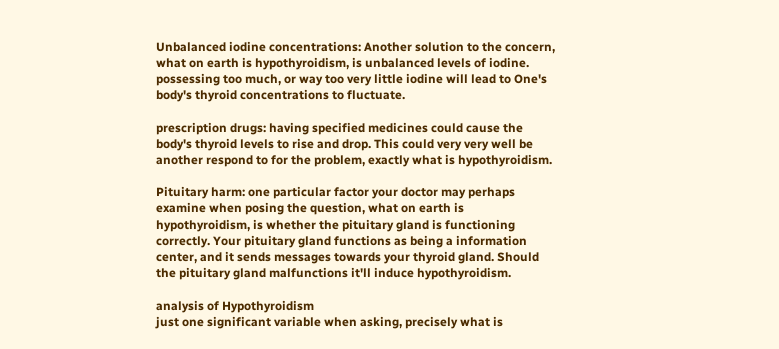Unbalanced iodine concentrations: Another solution to the concern, what on earth is hypothyroidism, is unbalanced levels of iodine. possessing too much, or way too very little iodine will lead to One's body's thyroid concentrations to fluctuate.

prescription drugs: having specified medicines could cause the body's thyroid levels to rise and drop. This could very very well be another respond to for the problem, exactly what is hypothyroidism.

Pituitary harm: one particular factor your doctor may perhaps examine when posing the question, what on earth is hypothyroidism, is whether the pituitary gland is functioning correctly. Your pituitary gland functions as being a information center, and it sends messages towards your thyroid gland. Should the pituitary gland malfunctions it'll induce hypothyroidism.

analysis of Hypothyroidism
just one significant variable when asking, precisely what is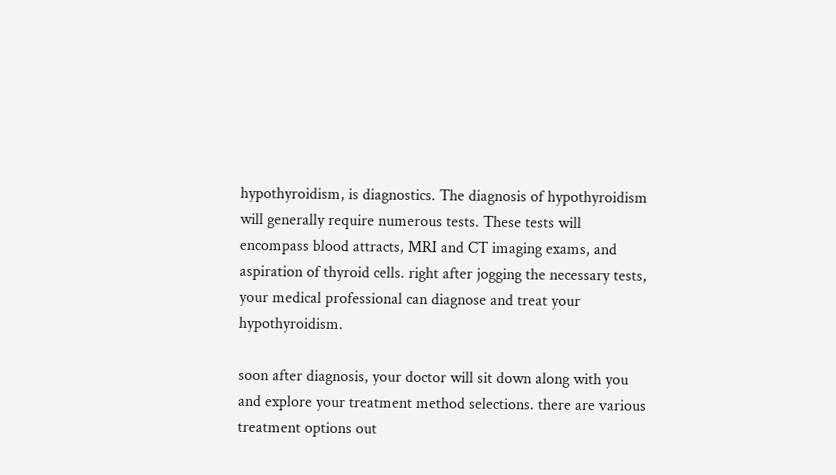hypothyroidism, is diagnostics. The diagnosis of hypothyroidism will generally require numerous tests. These tests will encompass blood attracts, MRI and CT imaging exams, and aspiration of thyroid cells. right after jogging the necessary tests, your medical professional can diagnose and treat your hypothyroidism.

soon after diagnosis, your doctor will sit down along with you and explore your treatment method selections. there are various treatment options out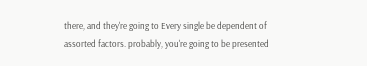there, and they're going to Every single be dependent of assorted factors. probably, you're going to be presented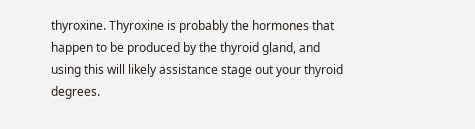thyroxine. Thyroxine is probably the hormones that happen to be produced by the thyroid gland, and using this will likely assistance stage out your thyroid degrees.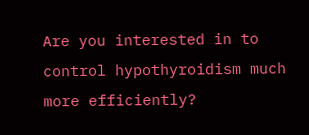Are you interested in to control hypothyroidism much more efficiently?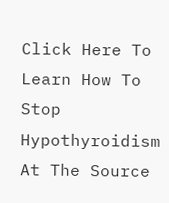Click Here To Learn How To Stop Hypothyroidism At The Source